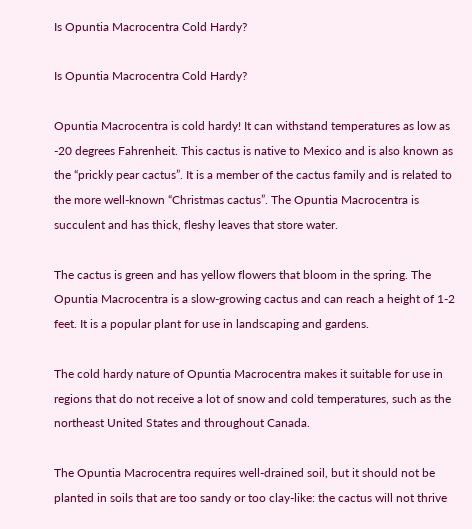Is Opuntia Macrocentra Cold Hardy?

Is Opuntia Macrocentra Cold Hardy?

Opuntia Macrocentra is cold hardy! It can withstand temperatures as low as -20 degrees Fahrenheit. This cactus is native to Mexico and is also known as the “prickly pear cactus”. It is a member of the cactus family and is related to the more well-known “Christmas cactus”. The Opuntia Macrocentra is succulent and has thick, fleshy leaves that store water.

The cactus is green and has yellow flowers that bloom in the spring. The Opuntia Macrocentra is a slow-growing cactus and can reach a height of 1-2 feet. It is a popular plant for use in landscaping and gardens.

The cold hardy nature of Opuntia Macrocentra makes it suitable for use in regions that do not receive a lot of snow and cold temperatures, such as the northeast United States and throughout Canada.

The Opuntia Macrocentra requires well-drained soil, but it should not be planted in soils that are too sandy or too clay-like: the cactus will not thrive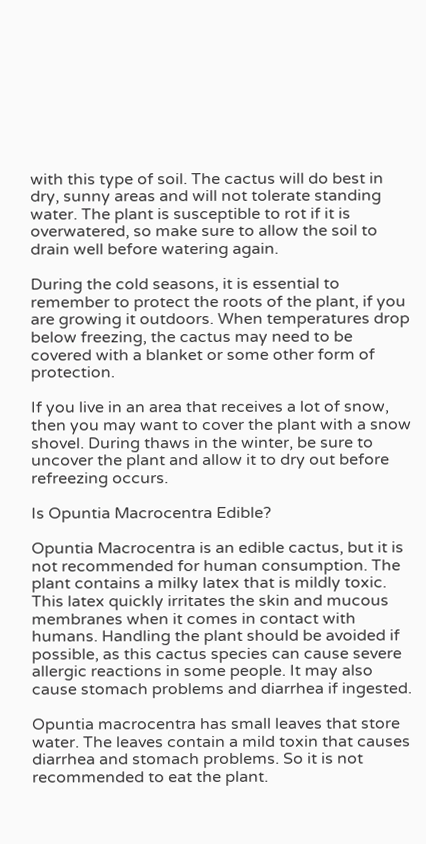with this type of soil. The cactus will do best in dry, sunny areas and will not tolerate standing water. The plant is susceptible to rot if it is overwatered, so make sure to allow the soil to drain well before watering again.

During the cold seasons, it is essential to remember to protect the roots of the plant, if you are growing it outdoors. When temperatures drop below freezing, the cactus may need to be covered with a blanket or some other form of protection.

If you live in an area that receives a lot of snow, then you may want to cover the plant with a snow shovel. During thaws in the winter, be sure to uncover the plant and allow it to dry out before refreezing occurs.

Is Opuntia Macrocentra Edible?

Opuntia Macrocentra is an edible cactus, but it is not recommended for human consumption. The plant contains a milky latex that is mildly toxic. This latex quickly irritates the skin and mucous membranes when it comes in contact with humans. Handling the plant should be avoided if possible, as this cactus species can cause severe allergic reactions in some people. It may also cause stomach problems and diarrhea if ingested.

Opuntia macrocentra has small leaves that store water. The leaves contain a mild toxin that causes diarrhea and stomach problems. So it is not recommended to eat the plant.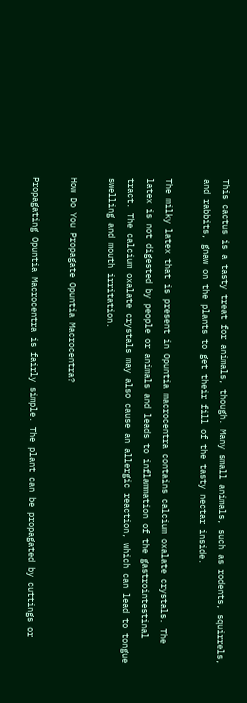This cactus is a tasty treat for animals, though. Many small animals, such as rodents, squirrels, and rabbits, gnaw on the plants to get their fill of the tasty nectar inside.

The milky latex that is present in Opuntia macrocentra contains calcium oxalate crystals. The latex is not digested by people or animals and leads to inflammation of the gastrointestinal tract. The calcium oxalate crystals may also cause an allergic reaction, which can lead to tongue swelling and mouth irritation.

How Do You Propagate Opuntia Macrocentra?

Propagating Opuntia Macrocentra is fairly simple. The plant can be propagated by cuttings or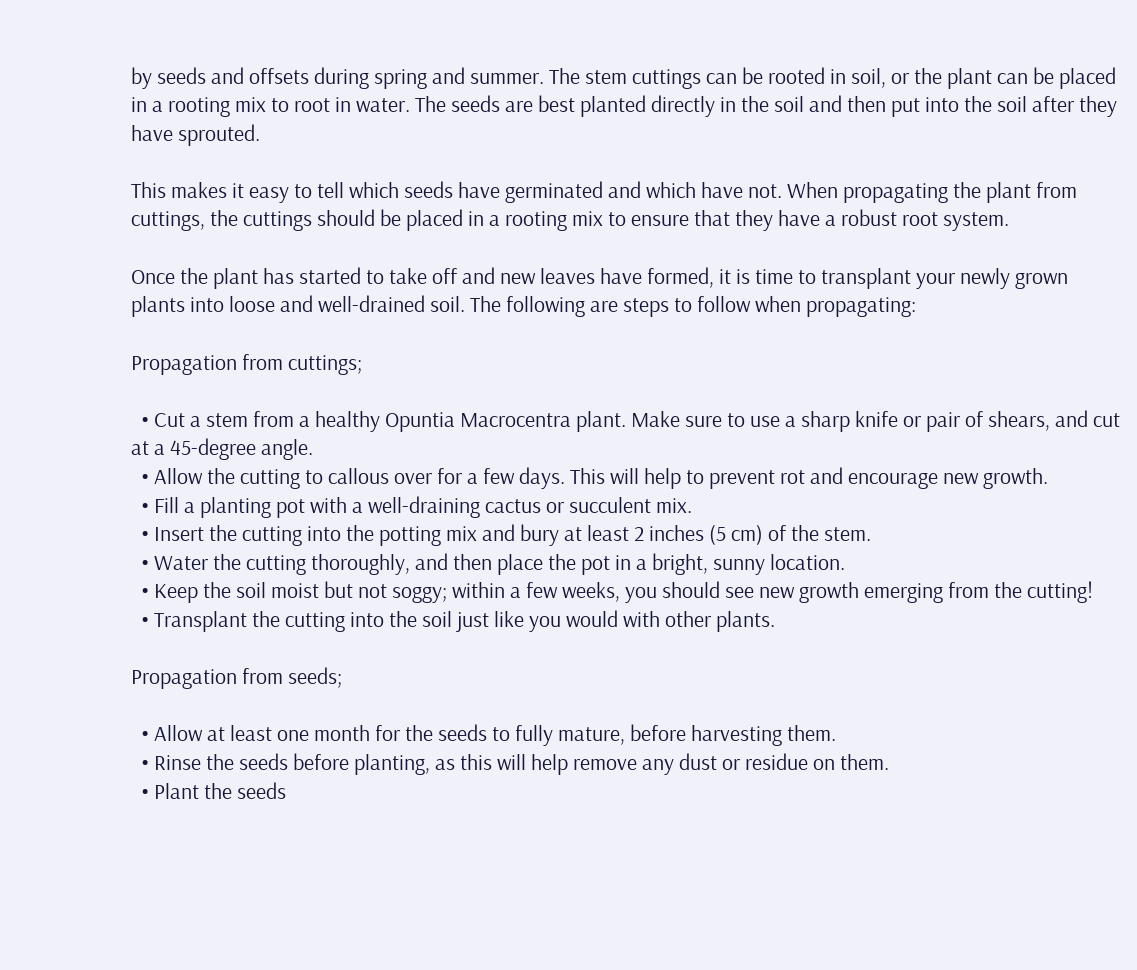by seeds and offsets during spring and summer. The stem cuttings can be rooted in soil, or the plant can be placed in a rooting mix to root in water. The seeds are best planted directly in the soil and then put into the soil after they have sprouted.

This makes it easy to tell which seeds have germinated and which have not. When propagating the plant from cuttings, the cuttings should be placed in a rooting mix to ensure that they have a robust root system.

Once the plant has started to take off and new leaves have formed, it is time to transplant your newly grown plants into loose and well-drained soil. The following are steps to follow when propagating:

Propagation from cuttings;

  • Cut a stem from a healthy Opuntia Macrocentra plant. Make sure to use a sharp knife or pair of shears, and cut at a 45-degree angle.
  • Allow the cutting to callous over for a few days. This will help to prevent rot and encourage new growth.
  • Fill a planting pot with a well-draining cactus or succulent mix.
  • Insert the cutting into the potting mix and bury at least 2 inches (5 cm) of the stem.
  • Water the cutting thoroughly, and then place the pot in a bright, sunny location.
  • Keep the soil moist but not soggy; within a few weeks, you should see new growth emerging from the cutting!
  • Transplant the cutting into the soil just like you would with other plants.

Propagation from seeds;

  • Allow at least one month for the seeds to fully mature, before harvesting them.
  • Rinse the seeds before planting, as this will help remove any dust or residue on them.
  • Plant the seeds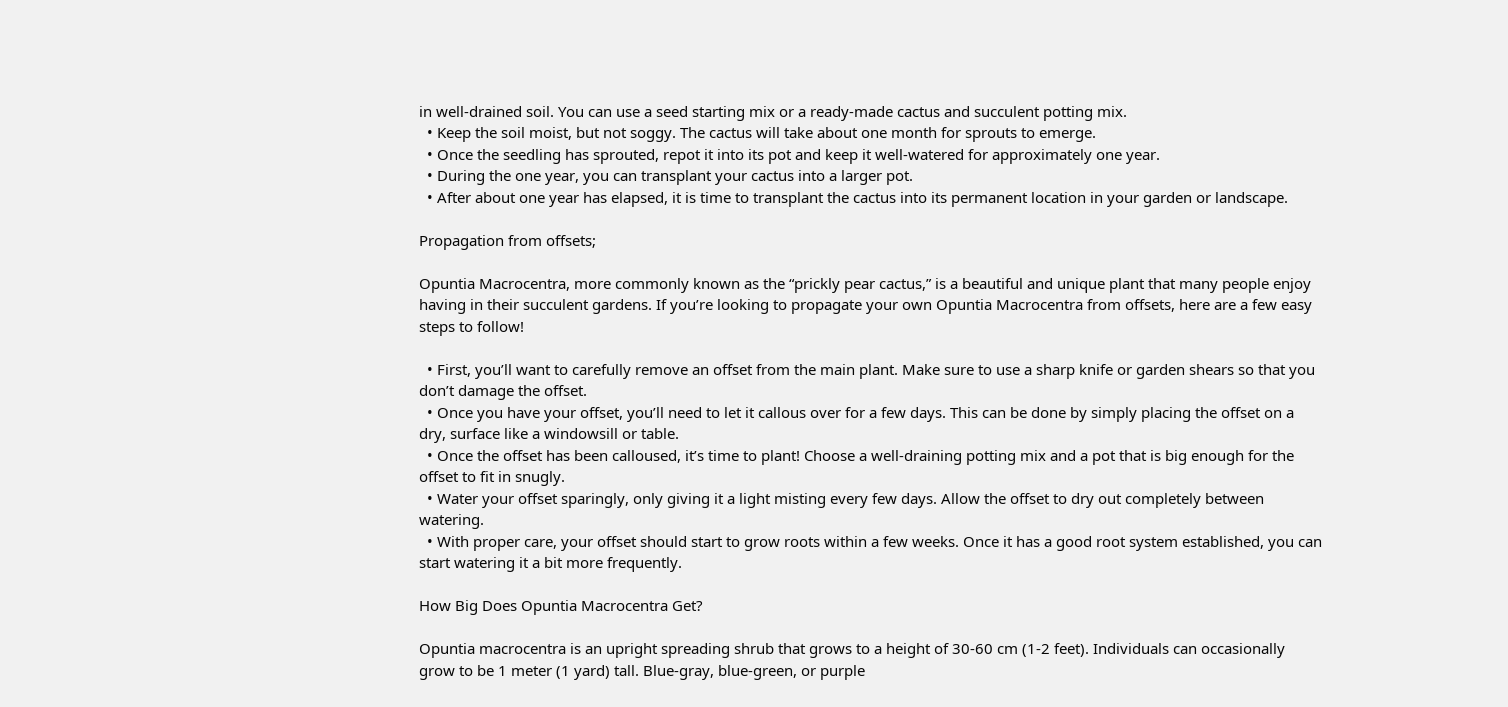in well-drained soil. You can use a seed starting mix or a ready-made cactus and succulent potting mix.
  • Keep the soil moist, but not soggy. The cactus will take about one month for sprouts to emerge.
  • Once the seedling has sprouted, repot it into its pot and keep it well-watered for approximately one year.
  • During the one year, you can transplant your cactus into a larger pot.
  • After about one year has elapsed, it is time to transplant the cactus into its permanent location in your garden or landscape.

Propagation from offsets;

Opuntia Macrocentra, more commonly known as the “prickly pear cactus,” is a beautiful and unique plant that many people enjoy having in their succulent gardens. If you’re looking to propagate your own Opuntia Macrocentra from offsets, here are a few easy steps to follow!

  • First, you’ll want to carefully remove an offset from the main plant. Make sure to use a sharp knife or garden shears so that you don’t damage the offset.
  • Once you have your offset, you’ll need to let it callous over for a few days. This can be done by simply placing the offset on a dry, surface like a windowsill or table.
  • Once the offset has been calloused, it’s time to plant! Choose a well-draining potting mix and a pot that is big enough for the offset to fit in snugly.
  • Water your offset sparingly, only giving it a light misting every few days. Allow the offset to dry out completely between watering.
  • With proper care, your offset should start to grow roots within a few weeks. Once it has a good root system established, you can start watering it a bit more frequently.

How Big Does Opuntia Macrocentra Get?

Opuntia macrocentra is an upright spreading shrub that grows to a height of 30-60 cm (1-2 feet). Individuals can occasionally grow to be 1 meter (1 yard) tall. Blue-gray, blue-green, or purple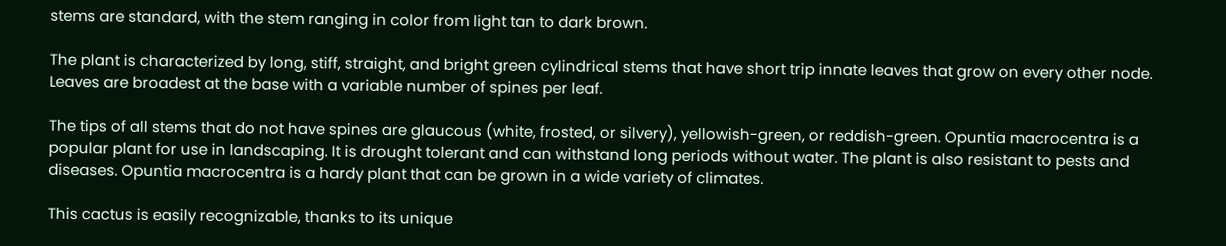stems are standard, with the stem ranging in color from light tan to dark brown.

The plant is characterized by long, stiff, straight, and bright green cylindrical stems that have short trip innate leaves that grow on every other node. Leaves are broadest at the base with a variable number of spines per leaf.

The tips of all stems that do not have spines are glaucous (white, frosted, or silvery), yellowish-green, or reddish-green. Opuntia macrocentra is a popular plant for use in landscaping. It is drought tolerant and can withstand long periods without water. The plant is also resistant to pests and diseases. Opuntia macrocentra is a hardy plant that can be grown in a wide variety of climates.

This cactus is easily recognizable, thanks to its unique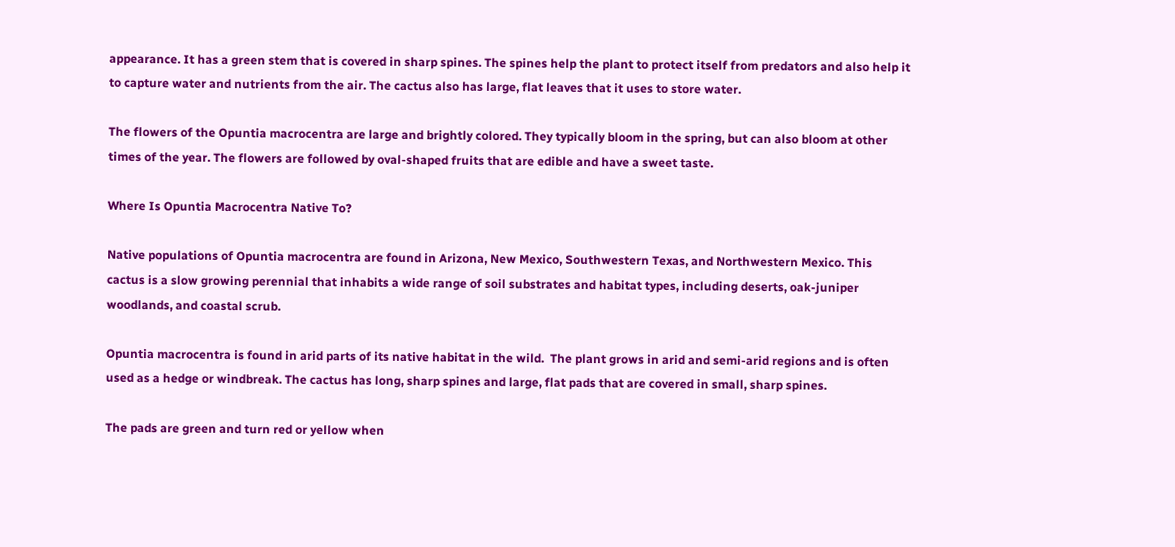appearance. It has a green stem that is covered in sharp spines. The spines help the plant to protect itself from predators and also help it to capture water and nutrients from the air. The cactus also has large, flat leaves that it uses to store water.

The flowers of the Opuntia macrocentra are large and brightly colored. They typically bloom in the spring, but can also bloom at other times of the year. The flowers are followed by oval-shaped fruits that are edible and have a sweet taste.

Where Is Opuntia Macrocentra Native To?

Native populations of Opuntia macrocentra are found in Arizona, New Mexico, Southwestern Texas, and Northwestern Mexico. This cactus is a slow growing perennial that inhabits a wide range of soil substrates and habitat types, including deserts, oak-juniper woodlands, and coastal scrub.

Opuntia macrocentra is found in arid parts of its native habitat in the wild.  The plant grows in arid and semi-arid regions and is often used as a hedge or windbreak. The cactus has long, sharp spines and large, flat pads that are covered in small, sharp spines.

The pads are green and turn red or yellow when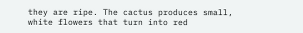they are ripe. The cactus produces small, white flowers that turn into red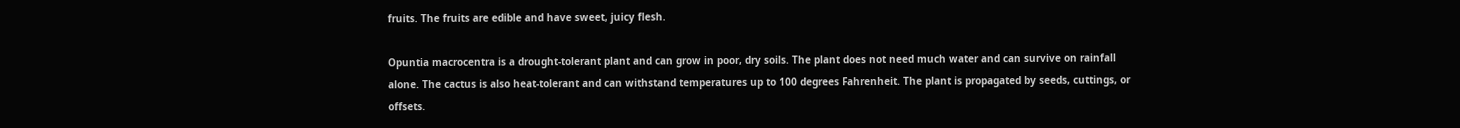fruits. The fruits are edible and have sweet, juicy flesh.

Opuntia macrocentra is a drought-tolerant plant and can grow in poor, dry soils. The plant does not need much water and can survive on rainfall alone. The cactus is also heat-tolerant and can withstand temperatures up to 100 degrees Fahrenheit. The plant is propagated by seeds, cuttings, or offsets.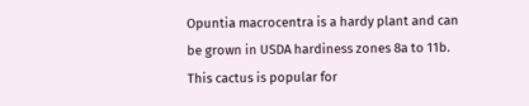Opuntia macrocentra is a hardy plant and can be grown in USDA hardiness zones 8a to 11b. This cactus is popular for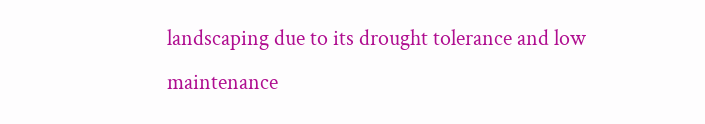landscaping due to its drought tolerance and low maintenance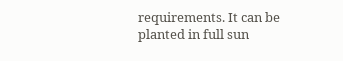requirements. It can be planted in full sun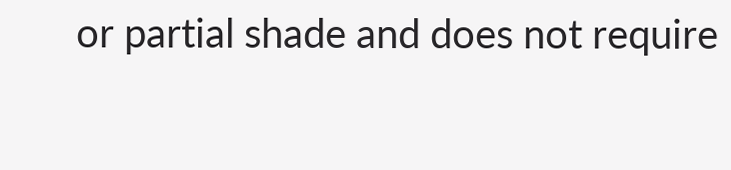or partial shade and does not require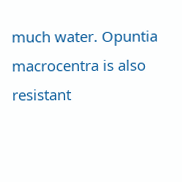much water. Opuntia macrocentra is also resistant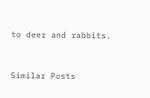to deer and rabbits.


Similar Posts